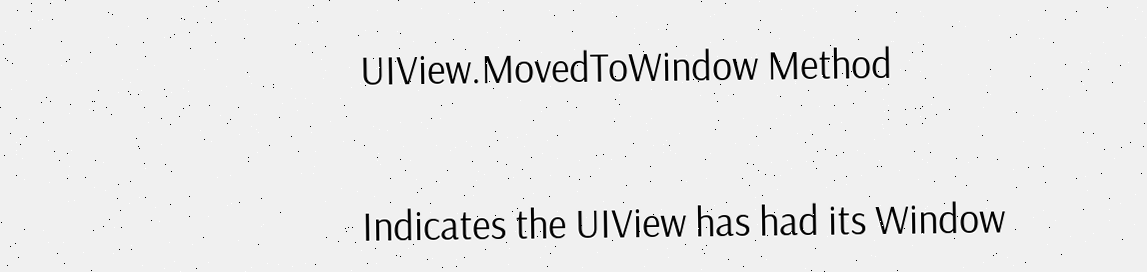UIView.MovedToWindow Method


Indicates the UIView has had its Window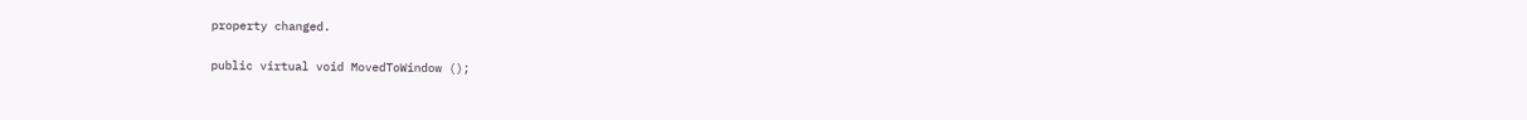property changed.

public virtual void MovedToWindow ();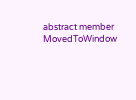abstract member MovedToWindow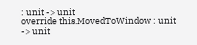: unit -> unit
override this.MovedToWindow : unit -> unit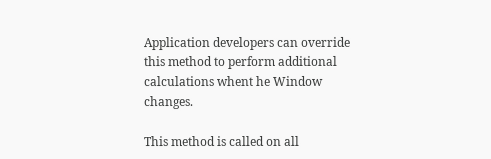Application developers can override this method to perform additional calculations whent he Window changes.

This method is called on all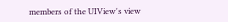members of the UIView's view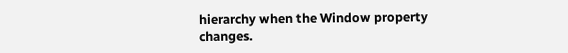hierarchy when the Window property changes.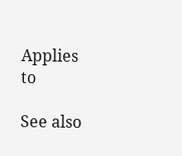Applies to

See also